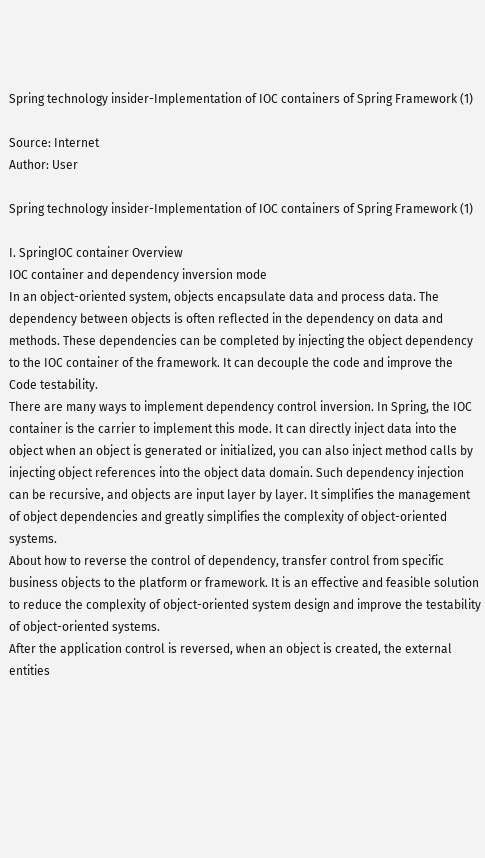Spring technology insider-Implementation of IOC containers of Spring Framework (1)

Source: Internet
Author: User

Spring technology insider-Implementation of IOC containers of Spring Framework (1)

I. SpringIOC container Overview
IOC container and dependency inversion mode
In an object-oriented system, objects encapsulate data and process data. The dependency between objects is often reflected in the dependency on data and methods. These dependencies can be completed by injecting the object dependency to the IOC container of the framework. It can decouple the code and improve the Code testability.
There are many ways to implement dependency control inversion. In Spring, the IOC container is the carrier to implement this mode. It can directly inject data into the object when an object is generated or initialized, you can also inject method calls by injecting object references into the object data domain. Such dependency injection can be recursive, and objects are input layer by layer. It simplifies the management of object dependencies and greatly simplifies the complexity of object-oriented systems.
About how to reverse the control of dependency, transfer control from specific business objects to the platform or framework. It is an effective and feasible solution to reduce the complexity of object-oriented system design and improve the testability of object-oriented systems.
After the application control is reversed, when an object is created, the external entities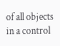of all objects in a control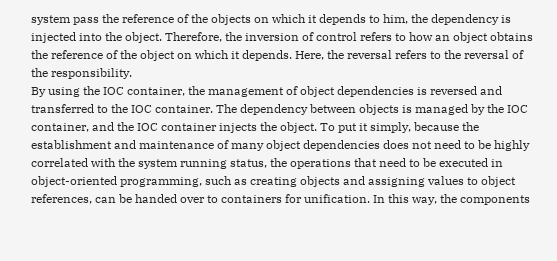system pass the reference of the objects on which it depends to him, the dependency is injected into the object. Therefore, the inversion of control refers to how an object obtains the reference of the object on which it depends. Here, the reversal refers to the reversal of the responsibility.
By using the IOC container, the management of object dependencies is reversed and transferred to the IOC container. The dependency between objects is managed by the IOC container, and the IOC container injects the object. To put it simply, because the establishment and maintenance of many object dependencies does not need to be highly correlated with the system running status, the operations that need to be executed in object-oriented programming, such as creating objects and assigning values to object references, can be handed over to containers for unification. In this way, the components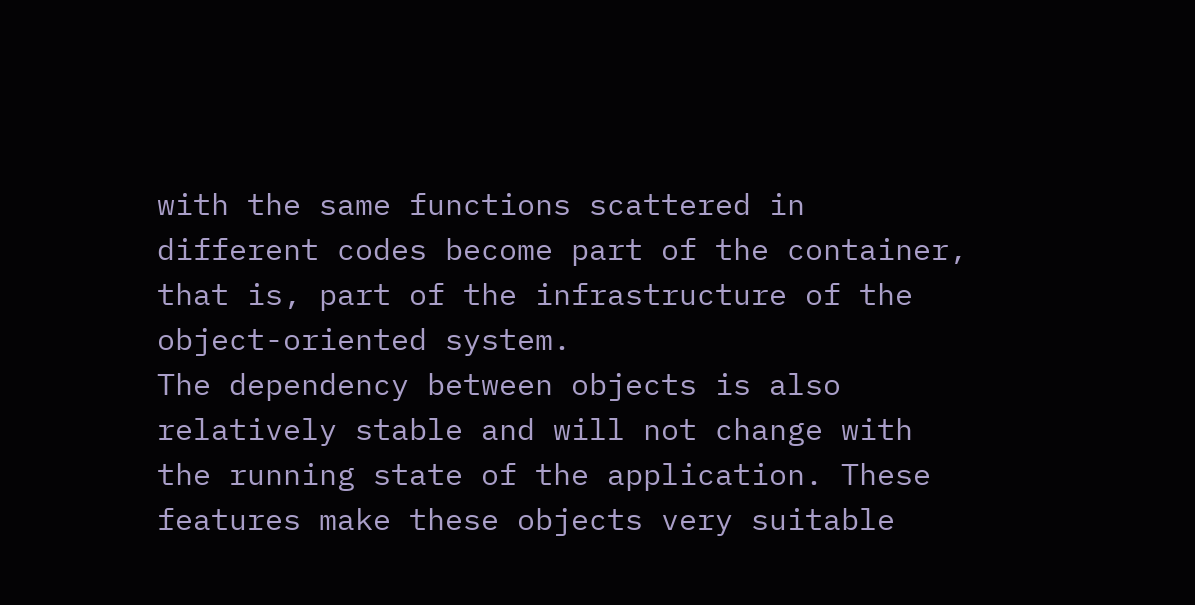with the same functions scattered in different codes become part of the container, that is, part of the infrastructure of the object-oriented system.
The dependency between objects is also relatively stable and will not change with the running state of the application. These features make these objects very suitable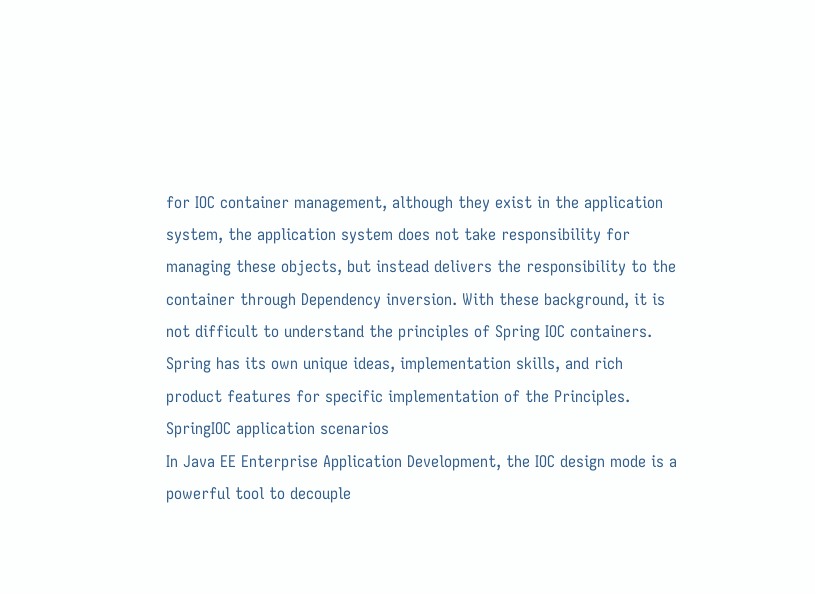for IOC container management, although they exist in the application system, the application system does not take responsibility for managing these objects, but instead delivers the responsibility to the container through Dependency inversion. With these background, it is not difficult to understand the principles of Spring IOC containers. Spring has its own unique ideas, implementation skills, and rich product features for specific implementation of the Principles.
SpringIOC application scenarios
In Java EE Enterprise Application Development, the IOC design mode is a powerful tool to decouple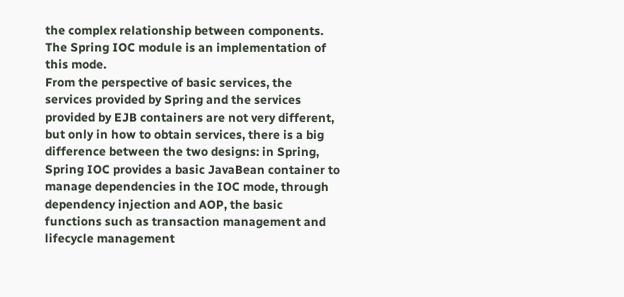the complex relationship between components. The Spring IOC module is an implementation of this mode.
From the perspective of basic services, the services provided by Spring and the services provided by EJB containers are not very different, but only in how to obtain services, there is a big difference between the two designs: in Spring, Spring IOC provides a basic JavaBean container to manage dependencies in the IOC mode, through dependency injection and AOP, the basic functions such as transaction management and lifecycle management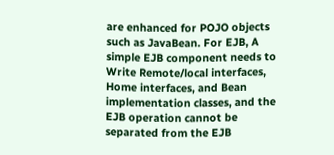are enhanced for POJO objects such as JavaBean. For EJB, A simple EJB component needs to Write Remote/local interfaces, Home interfaces, and Bean implementation classes, and the EJB operation cannot be separated from the EJB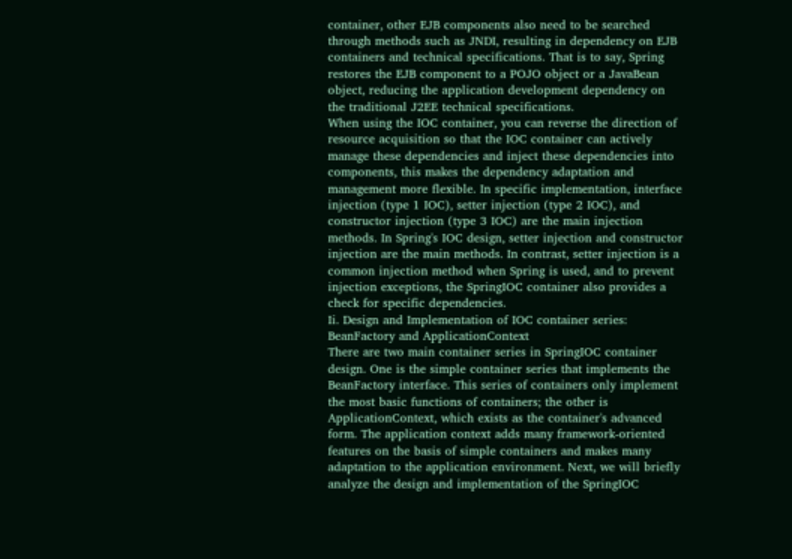container, other EJB components also need to be searched through methods such as JNDI, resulting in dependency on EJB containers and technical specifications. That is to say, Spring restores the EJB component to a POJO object or a JavaBean object, reducing the application development dependency on the traditional J2EE technical specifications.
When using the IOC container, you can reverse the direction of resource acquisition so that the IOC container can actively manage these dependencies and inject these dependencies into components, this makes the dependency adaptation and management more flexible. In specific implementation, interface injection (type 1 IOC), setter injection (type 2 IOC), and constructor injection (type 3 IOC) are the main injection methods. In Spring's IOC design, setter injection and constructor injection are the main methods. In contrast, setter injection is a common injection method when Spring is used, and to prevent injection exceptions, the SpringIOC container also provides a check for specific dependencies.
Ii. Design and Implementation of IOC container series: BeanFactory and ApplicationContext
There are two main container series in SpringIOC container design. One is the simple container series that implements the BeanFactory interface. This series of containers only implement the most basic functions of containers; the other is ApplicationContext, which exists as the container's advanced form. The application context adds many framework-oriented features on the basis of simple containers and makes many adaptation to the application environment. Next, we will briefly analyze the design and implementation of the SpringIOC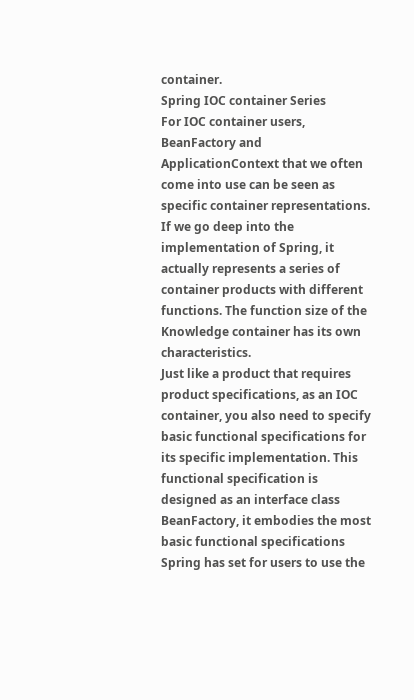container.
Spring IOC container Series
For IOC container users, BeanFactory and ApplicationContext that we often come into use can be seen as specific container representations. If we go deep into the implementation of Spring, it actually represents a series of container products with different functions. The function size of the Knowledge container has its own characteristics.
Just like a product that requires product specifications, as an IOC container, you also need to specify basic functional specifications for its specific implementation. This functional specification is designed as an interface class BeanFactory, it embodies the most basic functional specifications Spring has set for users to use the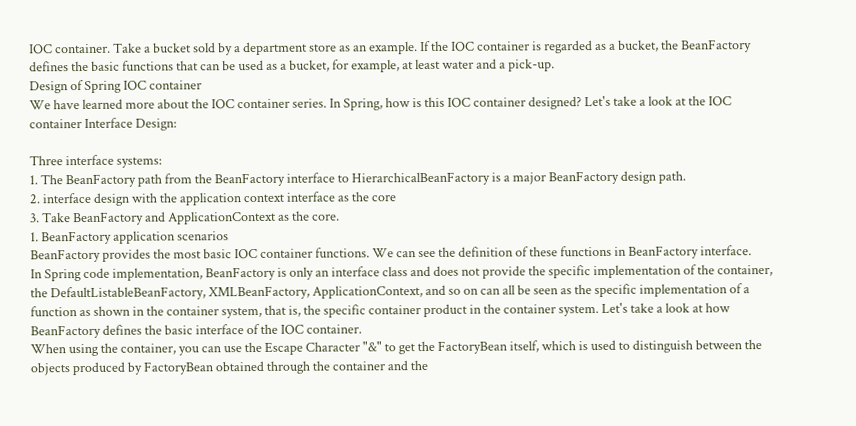IOC container. Take a bucket sold by a department store as an example. If the IOC container is regarded as a bucket, the BeanFactory defines the basic functions that can be used as a bucket, for example, at least water and a pick-up.
Design of Spring IOC container
We have learned more about the IOC container series. In Spring, how is this IOC container designed? Let's take a look at the IOC container Interface Design:

Three interface systems:
1. The BeanFactory path from the BeanFactory interface to HierarchicalBeanFactory is a major BeanFactory design path.
2. interface design with the application context interface as the core
3. Take BeanFactory and ApplicationContext as the core.
1. BeanFactory application scenarios
BeanFactory provides the most basic IOC container functions. We can see the definition of these functions in BeanFactory interface.
In Spring code implementation, BeanFactory is only an interface class and does not provide the specific implementation of the container, the DefaultListableBeanFactory, XMLBeanFactory, ApplicationContext, and so on can all be seen as the specific implementation of a function as shown in the container system, that is, the specific container product in the container system. Let's take a look at how BeanFactory defines the basic interface of the IOC container.
When using the container, you can use the Escape Character "&" to get the FactoryBean itself, which is used to distinguish between the objects produced by FactoryBean obtained through the container and the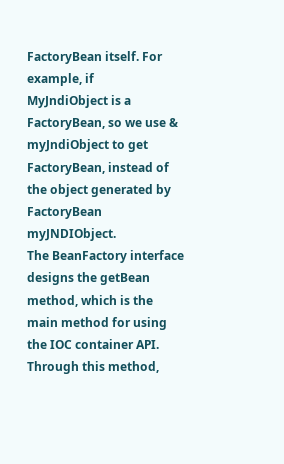FactoryBean itself. For example, if
MyJndiObject is a FactoryBean, so we use & myJndiObject to get FactoryBean, instead of the object generated by FactoryBean myJNDIObject.
The BeanFactory interface designs the getBean method, which is the main method for using the IOC container API. Through this method,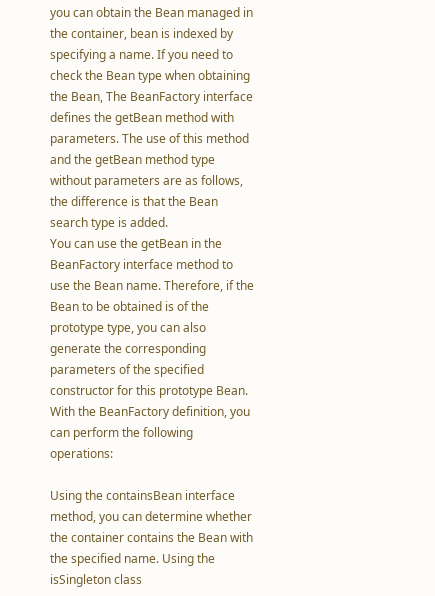you can obtain the Bean managed in the container, bean is indexed by specifying a name. If you need to check the Bean type when obtaining the Bean, The BeanFactory interface defines the getBean method with parameters. The use of this method and the getBean method type without parameters are as follows, the difference is that the Bean search type is added.
You can use the getBean in the BeanFactory interface method to use the Bean name. Therefore, if the Bean to be obtained is of the prototype type, you can also generate the corresponding parameters of the specified constructor for this prototype Bean. With the BeanFactory definition, you can perform the following operations:

Using the containsBean interface method, you can determine whether the container contains the Bean with the specified name. Using the isSingleton class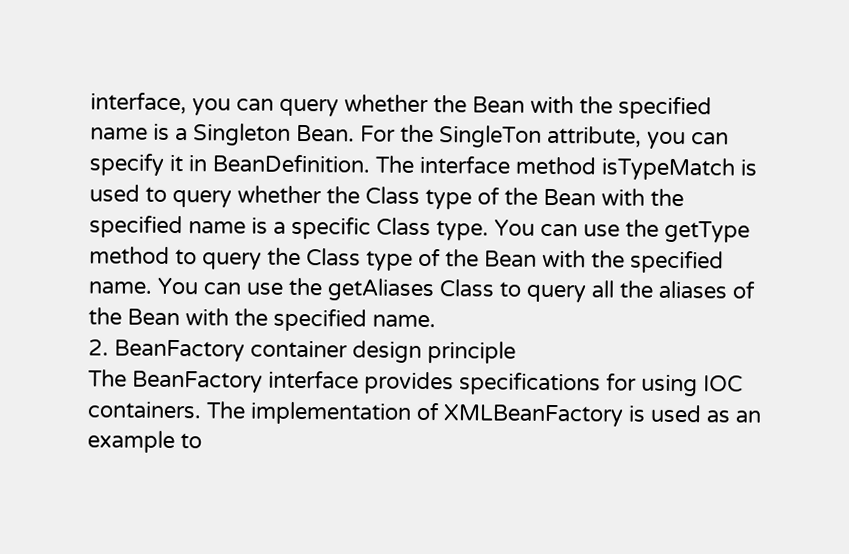interface, you can query whether the Bean with the specified name is a Singleton Bean. For the SingleTon attribute, you can specify it in BeanDefinition. The interface method isTypeMatch is used to query whether the Class type of the Bean with the specified name is a specific Class type. You can use the getType method to query the Class type of the Bean with the specified name. You can use the getAliases Class to query all the aliases of the Bean with the specified name.
2. BeanFactory container design principle
The BeanFactory interface provides specifications for using IOC containers. The implementation of XMLBeanFactory is used as an example to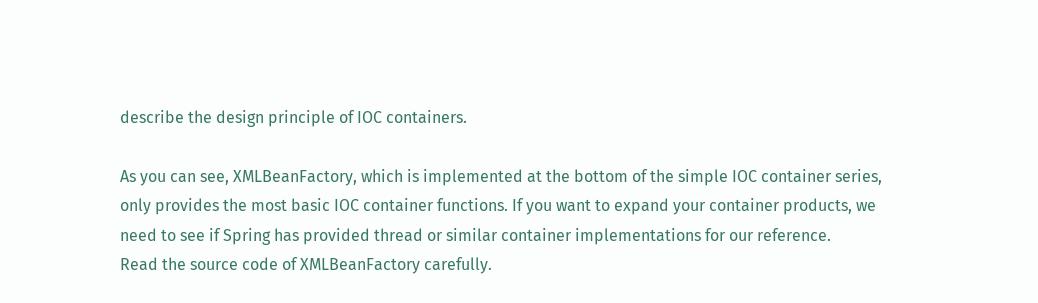describe the design principle of IOC containers.

As you can see, XMLBeanFactory, which is implemented at the bottom of the simple IOC container series, only provides the most basic IOC container functions. If you want to expand your container products, we need to see if Spring has provided thread or similar container implementations for our reference.
Read the source code of XMLBeanFactory carefully.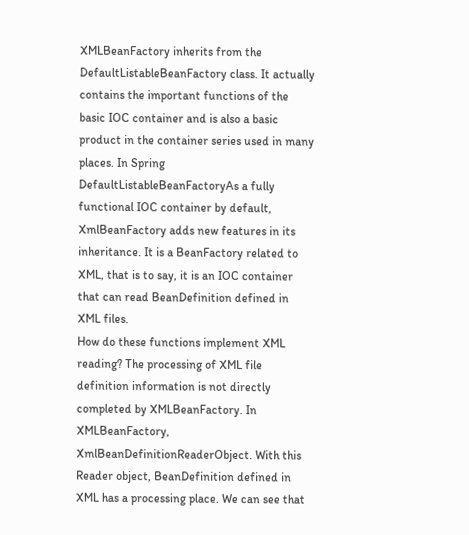XMLBeanFactory inherits from the DefaultListableBeanFactory class. It actually contains the important functions of the basic IOC container and is also a basic product in the container series used in many places. In Spring DefaultListableBeanFactoryAs a fully functional IOC container by default, XmlBeanFactory adds new features in its inheritance. It is a BeanFactory related to XML, that is to say, it is an IOC container that can read BeanDefinition defined in XML files.
How do these functions implement XML reading? The processing of XML file definition information is not directly completed by XMLBeanFactory. In XMLBeanFactory, XmlBeanDefinitionReaderObject. With this Reader object, BeanDefinition defined in XML has a processing place. We can see that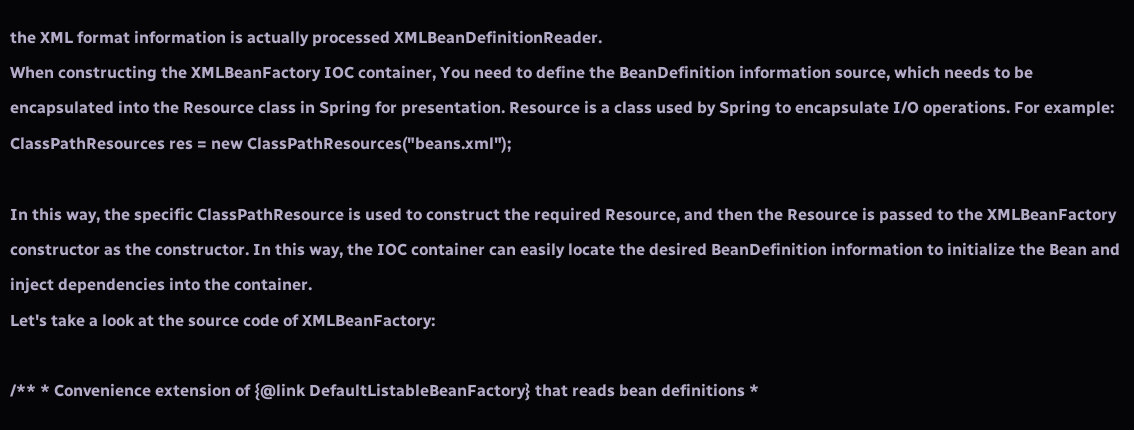the XML format information is actually processed XMLBeanDefinitionReader.
When constructing the XMLBeanFactory IOC container, You need to define the BeanDefinition information source, which needs to be encapsulated into the Resource class in Spring for presentation. Resource is a class used by Spring to encapsulate I/O operations. For example:
ClassPathResources res = new ClassPathResources("beans.xml");

In this way, the specific ClassPathResource is used to construct the required Resource, and then the Resource is passed to the XMLBeanFactory constructor as the constructor. In this way, the IOC container can easily locate the desired BeanDefinition information to initialize the Bean and inject dependencies into the container.
Let's take a look at the source code of XMLBeanFactory:

/** * Convenience extension of {@link DefaultListableBeanFactory} that reads bean definitions *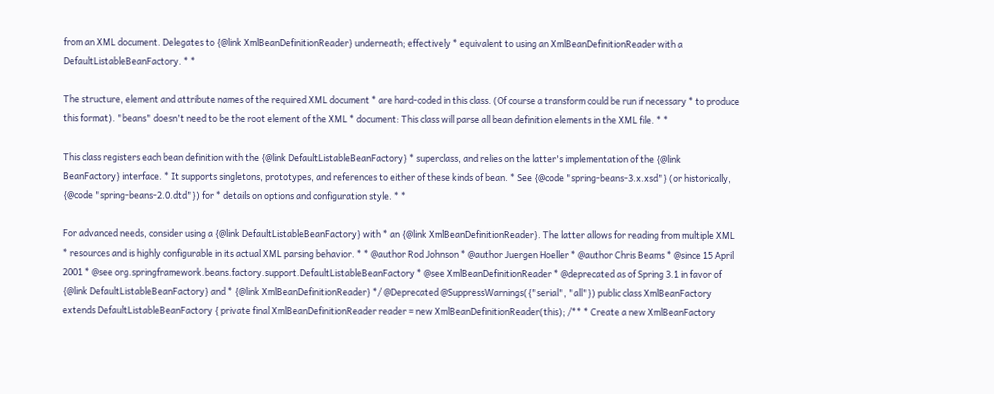from an XML document. Delegates to {@link XmlBeanDefinitionReader} underneath; effectively * equivalent to using an XmlBeanDefinitionReader with a DefaultListableBeanFactory. * *

The structure, element and attribute names of the required XML document * are hard-coded in this class. (Of course a transform could be run if necessary * to produce this format). "beans" doesn't need to be the root element of the XML * document: This class will parse all bean definition elements in the XML file. * *

This class registers each bean definition with the {@link DefaultListableBeanFactory} * superclass, and relies on the latter's implementation of the {@link BeanFactory} interface. * It supports singletons, prototypes, and references to either of these kinds of bean. * See {@code "spring-beans-3.x.xsd"} (or historically, {@code "spring-beans-2.0.dtd"}) for * details on options and configuration style. * *

For advanced needs, consider using a {@link DefaultListableBeanFactory} with * an {@link XmlBeanDefinitionReader}. The latter allows for reading from multiple XML * resources and is highly configurable in its actual XML parsing behavior. * * @author Rod Johnson * @author Juergen Hoeller * @author Chris Beams * @since 15 April 2001 * @see org.springframework.beans.factory.support.DefaultListableBeanFactory * @see XmlBeanDefinitionReader * @deprecated as of Spring 3.1 in favor of {@link DefaultListableBeanFactory} and * {@link XmlBeanDefinitionReader} */ @Deprecated @SuppressWarnings({"serial", "all"}) public class XmlBeanFactory extends DefaultListableBeanFactory { private final XmlBeanDefinitionReader reader = new XmlBeanDefinitionReader(this); /** * Create a new XmlBeanFactory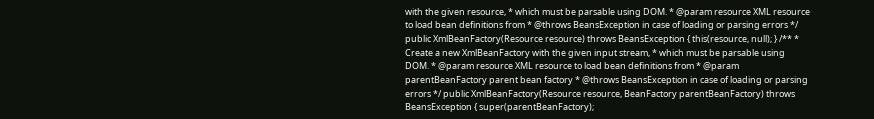with the given resource, * which must be parsable using DOM. * @param resource XML resource to load bean definitions from * @throws BeansException in case of loading or parsing errors */ public XmlBeanFactory(Resource resource) throws BeansException { this(resource, null); } /** * Create a new XmlBeanFactory with the given input stream, * which must be parsable using DOM. * @param resource XML resource to load bean definitions from * @param parentBeanFactory parent bean factory * @throws BeansException in case of loading or parsing errors */ public XmlBeanFactory(Resource resource, BeanFactory parentBeanFactory) throws BeansException { super(parentBeanFactory);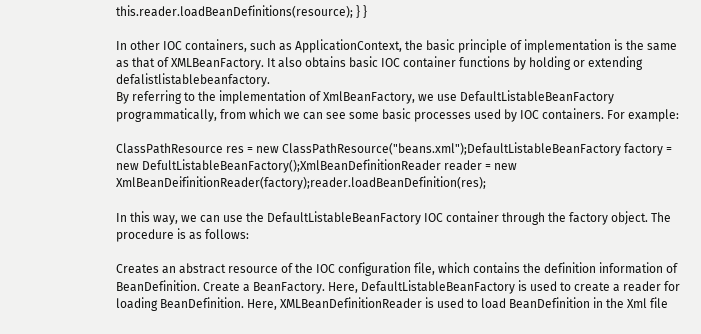this.reader.loadBeanDefinitions(resource); } }

In other IOC containers, such as ApplicationContext, the basic principle of implementation is the same as that of XMLBeanFactory. It also obtains basic IOC container functions by holding or extending defalistlistablebeanfactory.
By referring to the implementation of XmlBeanFactory, we use DefaultListableBeanFactory programmatically, from which we can see some basic processes used by IOC containers. For example:

ClassPathResource res = new ClassPathResource("beans.xml");DefaultListableBeanFactory factory = new DefultListableBeanFactory();XmlBeanDefinitionReader reader = new XmlBeanDeifinitionReader(factory);reader.loadBeanDefinition(res);

In this way, we can use the DefaultListableBeanFactory IOC container through the factory object. The procedure is as follows:

Creates an abstract resource of the IOC configuration file, which contains the definition information of BeanDefinition. Create a BeanFactory. Here, DefaultListableBeanFactory is used to create a reader for loading BeanDefinition. Here, XMLBeanDefinitionReader is used to load BeanDefinition in the Xml file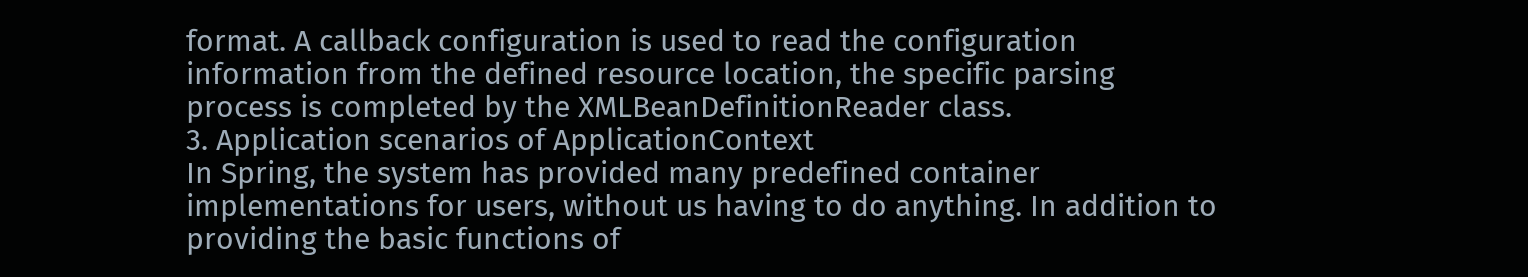format. A callback configuration is used to read the configuration information from the defined resource location, the specific parsing process is completed by the XMLBeanDefinitionReader class.
3. Application scenarios of ApplicationContext
In Spring, the system has provided many predefined container implementations for users, without us having to do anything. In addition to providing the basic functions of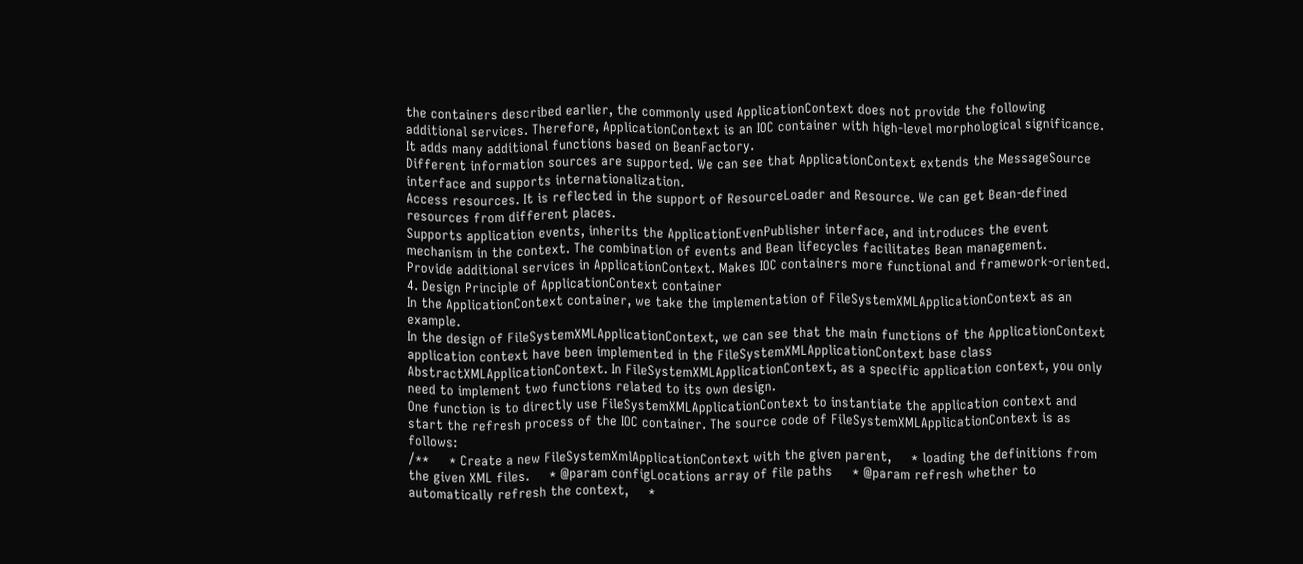the containers described earlier, the commonly used ApplicationContext does not provide the following additional services. Therefore, ApplicationContext is an IOC container with high-level morphological significance. It adds many additional functions based on BeanFactory.
Different information sources are supported. We can see that ApplicationContext extends the MessageSource interface and supports internationalization.
Access resources. It is reflected in the support of ResourceLoader and Resource. We can get Bean-defined resources from different places.
Supports application events, inherits the ApplicationEvenPublisher interface, and introduces the event mechanism in the context. The combination of events and Bean lifecycles facilitates Bean management.
Provide additional services in ApplicationContext. Makes IOC containers more functional and framework-oriented.
4. Design Principle of ApplicationContext container
In the ApplicationContext container, we take the implementation of FileSystemXMLApplicationContext as an example.
In the design of FileSystemXMLApplicationContext, we can see that the main functions of the ApplicationContext application context have been implemented in the FileSystemXMLApplicationContext base class AbstractXMLApplicationContext. In FileSystemXMLApplicationContext, as a specific application context, you only need to implement two functions related to its own design.
One function is to directly use FileSystemXMLApplicationContext to instantiate the application context and start the refresh process of the IOC container. The source code of FileSystemXMLApplicationContext is as follows:
/**     * Create a new FileSystemXmlApplicationContext with the given parent,     * loading the definitions from the given XML files.     * @param configLocations array of file paths     * @param refresh whether to automatically refresh the context,     *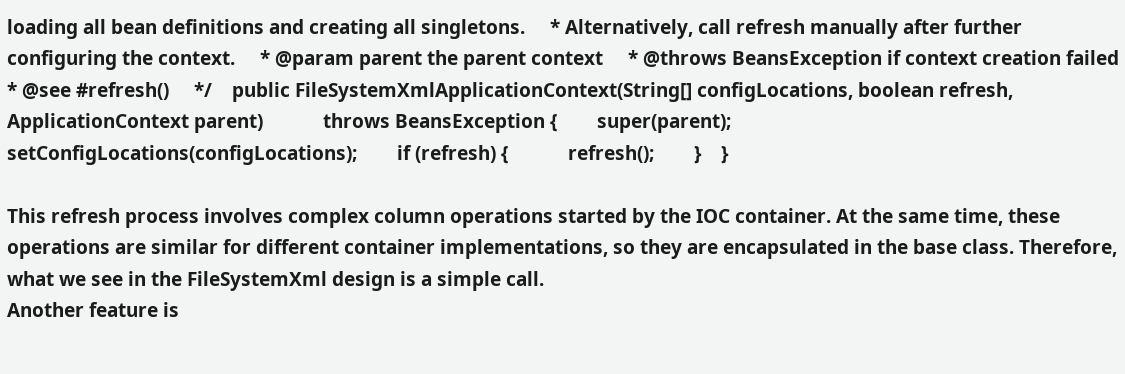loading all bean definitions and creating all singletons.     * Alternatively, call refresh manually after further configuring the context.     * @param parent the parent context     * @throws BeansException if context creation failed     * @see #refresh()     */    public FileSystemXmlApplicationContext(String[] configLocations, boolean refresh, ApplicationContext parent)            throws BeansException {        super(parent);        setConfigLocations(configLocations);        if (refresh) {            refresh();        }    }

This refresh process involves complex column operations started by the IOC container. At the same time, these operations are similar for different container implementations, so they are encapsulated in the base class. Therefore, what we see in the FileSystemXml design is a simple call.
Another feature is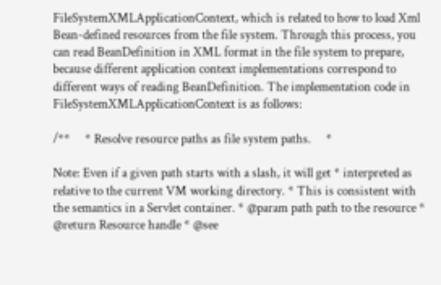FileSystemXMLApplicationContext, which is related to how to load Xml Bean-defined resources from the file system. Through this process, you can read BeanDefinition in XML format in the file system to prepare, because different application context implementations correspond to different ways of reading BeanDefinition. The implementation code in FileSystemXMLApplicationContext is as follows:

/**     * Resolve resource paths as file system paths.     *

Note: Even if a given path starts with a slash, it will get * interpreted as relative to the current VM working directory. * This is consistent with the semantics in a Servlet container. * @param path path to the resource * @return Resource handle * @see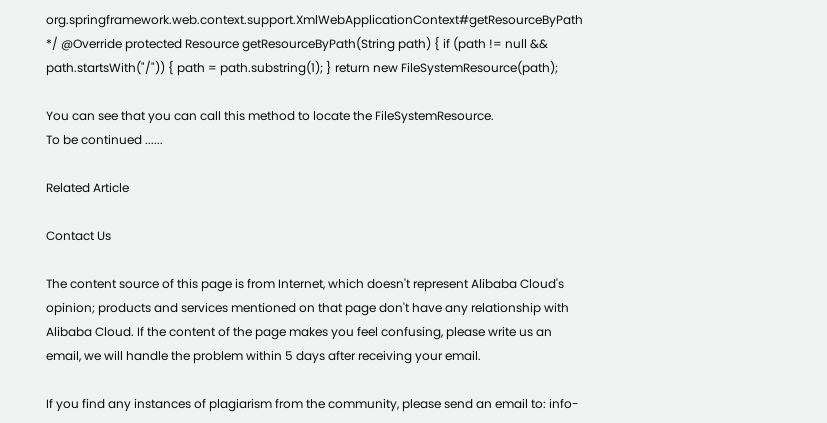org.springframework.web.context.support.XmlWebApplicationContext#getResourceByPath */ @Override protected Resource getResourceByPath(String path) { if (path != null && path.startsWith("/")) { path = path.substring(1); } return new FileSystemResource(path);

You can see that you can call this method to locate the FileSystemResource.
To be continued ......

Related Article

Contact Us

The content source of this page is from Internet, which doesn't represent Alibaba Cloud's opinion; products and services mentioned on that page don't have any relationship with Alibaba Cloud. If the content of the page makes you feel confusing, please write us an email, we will handle the problem within 5 days after receiving your email.

If you find any instances of plagiarism from the community, please send an email to: info-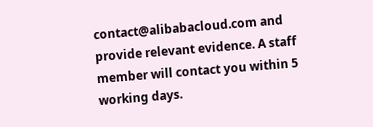contact@alibabacloud.com and provide relevant evidence. A staff member will contact you within 5 working days.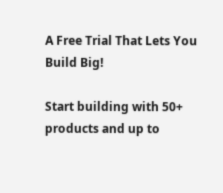A Free Trial That Lets You Build Big!

Start building with 50+ products and up to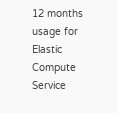12 months usage for Elastic Compute Service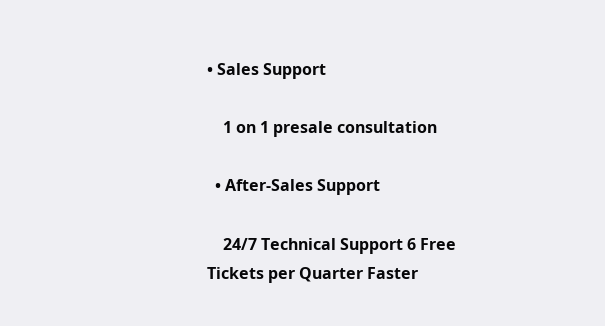• Sales Support

    1 on 1 presale consultation

  • After-Sales Support

    24/7 Technical Support 6 Free Tickets per Quarter Faster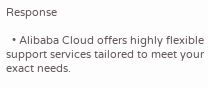Response

  • Alibaba Cloud offers highly flexible support services tailored to meet your exact needs.